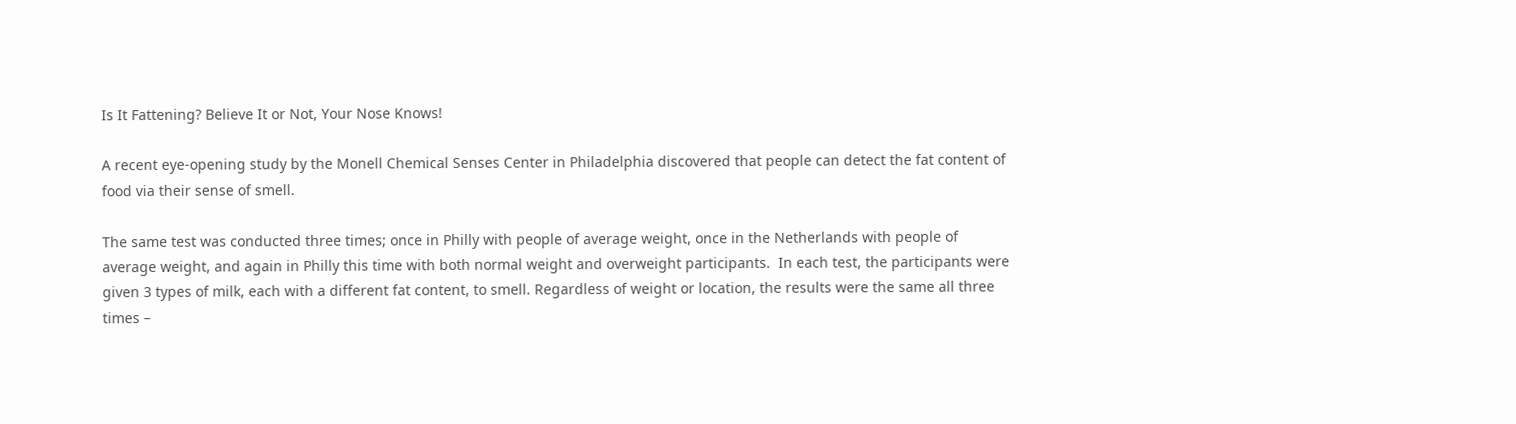Is It Fattening? Believe It or Not, Your Nose Knows!

A recent eye-opening study by the Monell Chemical Senses Center in Philadelphia discovered that people can detect the fat content of food via their sense of smell.

The same test was conducted three times; once in Philly with people of average weight, once in the Netherlands with people of average weight, and again in Philly this time with both normal weight and overweight participants.  In each test, the participants were given 3 types of milk, each with a different fat content, to smell. Regardless of weight or location, the results were the same all three times –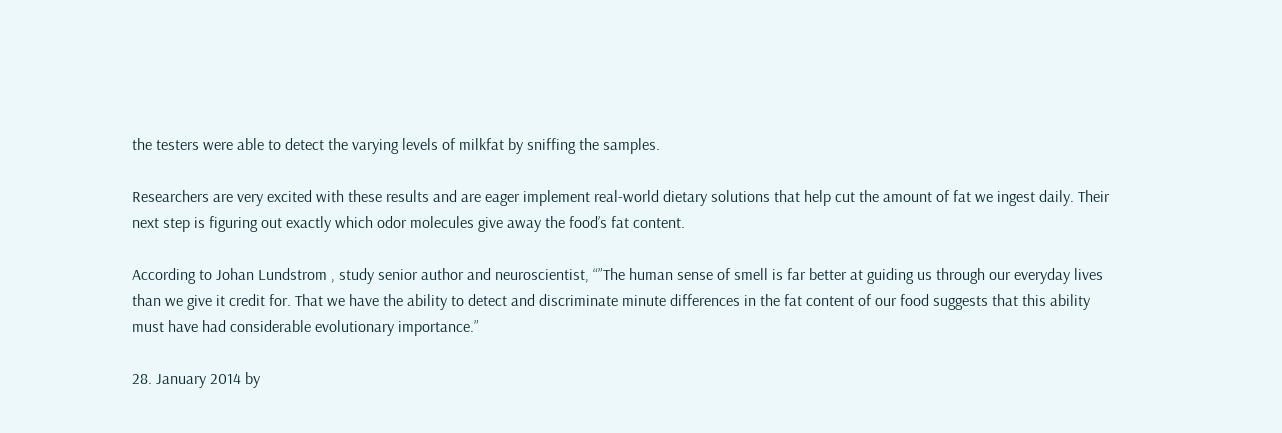the testers were able to detect the varying levels of milkfat by sniffing the samples.

Researchers are very excited with these results and are eager implement real-world dietary solutions that help cut the amount of fat we ingest daily. Their next step is figuring out exactly which odor molecules give away the food’s fat content.

According to Johan Lundstrom , study senior author and neuroscientist, “”The human sense of smell is far better at guiding us through our everyday lives than we give it credit for. That we have the ability to detect and discriminate minute differences in the fat content of our food suggests that this ability must have had considerable evolutionary importance.”

28. January 2014 by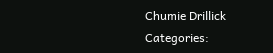Chumie Drillick
Categories: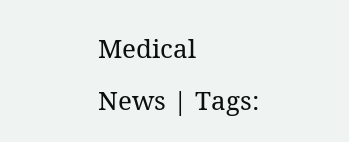Medical News | Tags: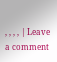, , , , | Leave a comment